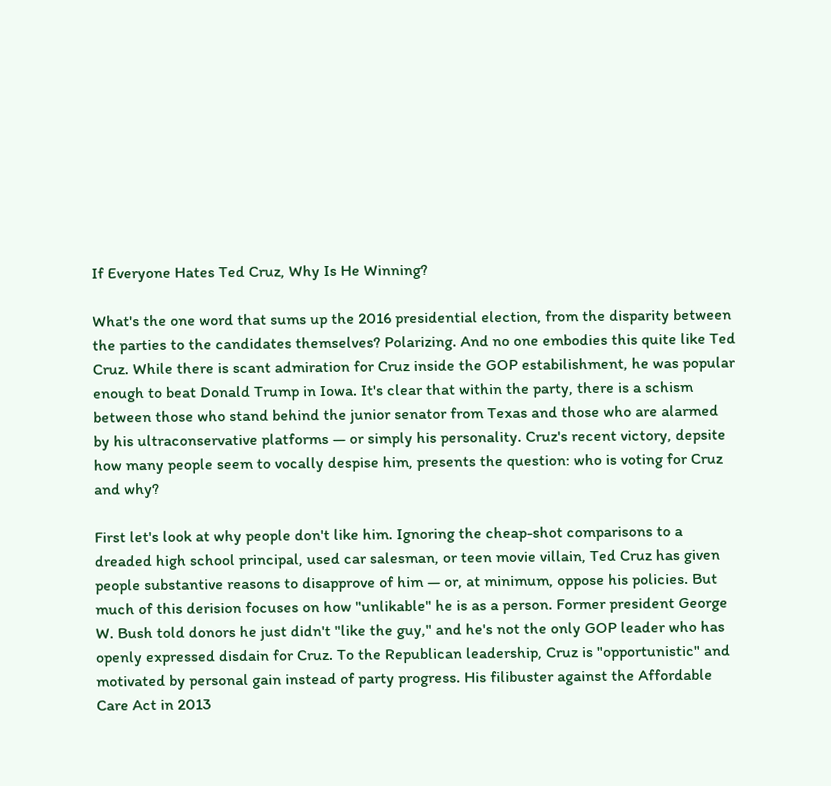If Everyone Hates Ted Cruz, Why Is He Winning?

What's the one word that sums up the 2016 presidential election, from the disparity between the parties to the candidates themselves? Polarizing. And no one embodies this quite like Ted Cruz. While there is scant admiration for Cruz inside the GOP estabilishment, he was popular enough to beat Donald Trump in Iowa. It's clear that within the party, there is a schism between those who stand behind the junior senator from Texas and those who are alarmed by his ultraconservative platforms — or simply his personality. Cruz's recent victory, depsite how many people seem to vocally despise him, presents the question: who is voting for Cruz and why?

First let's look at why people don't like him. Ignoring the cheap-shot comparisons to a dreaded high school principal, used car salesman, or teen movie villain, Ted Cruz has given people substantive reasons to disapprove of him — or, at minimum, oppose his policies. But much of this derision focuses on how "unlikable" he is as a person. Former president George W. Bush told donors he just didn't "like the guy," and he's not the only GOP leader who has openly expressed disdain for Cruz. To the Republican leadership, Cruz is "opportunistic" and motivated by personal gain instead of party progress. His filibuster against the Affordable Care Act in 2013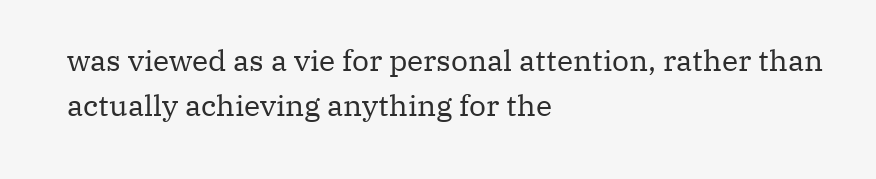was viewed as a vie for personal attention, rather than actually achieving anything for the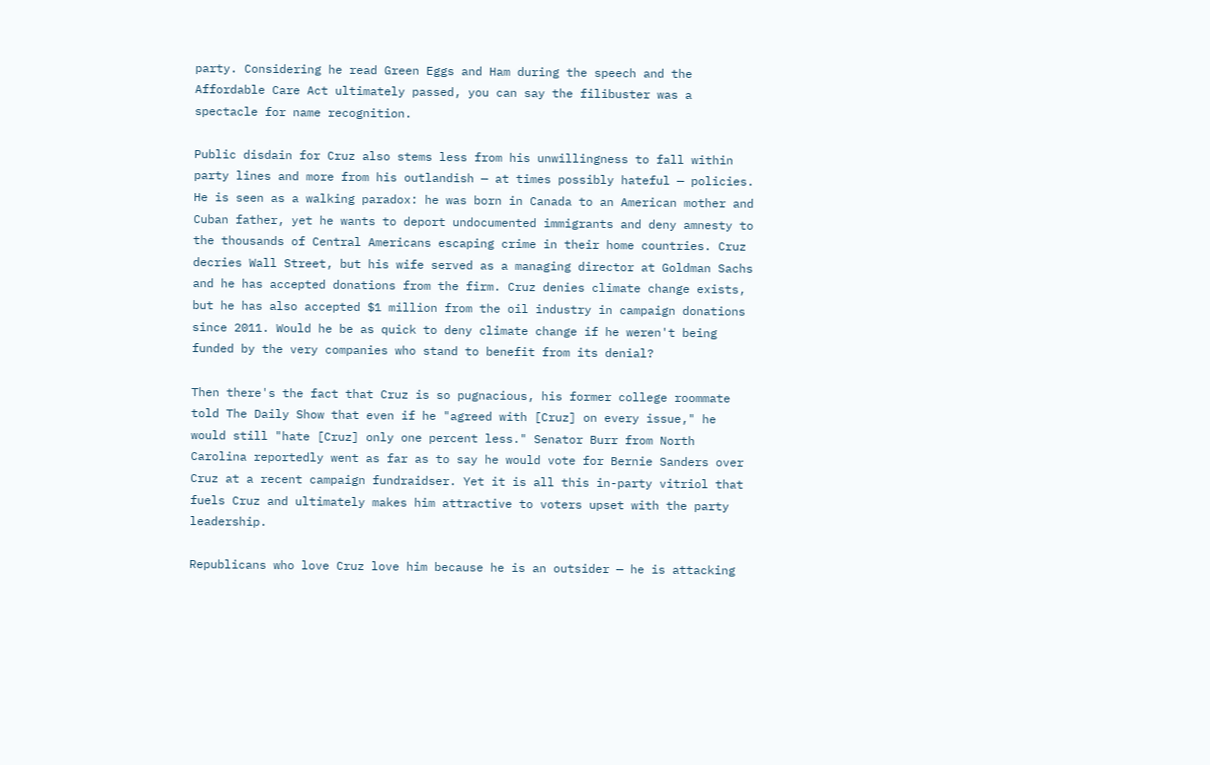party. Considering he read Green Eggs and Ham during the speech and the Affordable Care Act ultimately passed, you can say the filibuster was a spectacle for name recognition.

Public disdain for Cruz also stems less from his unwillingness to fall within party lines and more from his outlandish — at times possibly hateful — policies. He is seen as a walking paradox: he was born in Canada to an American mother and Cuban father, yet he wants to deport undocumented immigrants and deny amnesty to the thousands of Central Americans escaping crime in their home countries. Cruz decries Wall Street, but his wife served as a managing director at Goldman Sachs and he has accepted donations from the firm. Cruz denies climate change exists, but he has also accepted $1 million from the oil industry in campaign donations since 2011. Would he be as quick to deny climate change if he weren't being funded by the very companies who stand to benefit from its denial?

Then there's the fact that Cruz is so pugnacious, his former college roommate told The Daily Show that even if he "agreed with [Cruz] on every issue," he would still "hate [Cruz] only one percent less." Senator Burr from North Carolina reportedly went as far as to say he would vote for Bernie Sanders over Cruz at a recent campaign fundraidser. Yet it is all this in-party vitriol that fuels Cruz and ultimately makes him attractive to voters upset with the party leadership.

Republicans who love Cruz love him because he is an outsider — he is attacking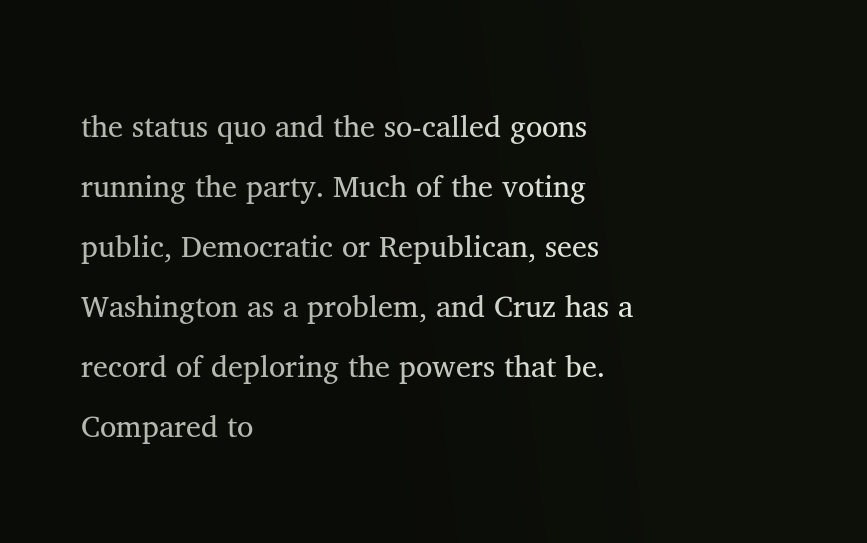the status quo and the so-called goons running the party. Much of the voting public, Democratic or Republican, sees Washington as a problem, and Cruz has a record of deploring the powers that be. Compared to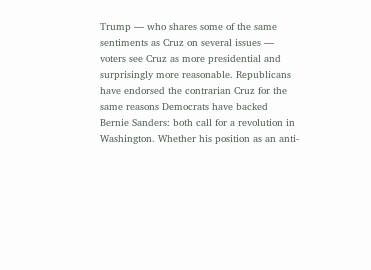Trump — who shares some of the same sentiments as Cruz on several issues — voters see Cruz as more presidential and surprisingly more reasonable. Republicans have endorsed the contrarian Cruz for the same reasons Democrats have backed Bernie Sanders: both call for a revolution in Washington. Whether his position as an anti-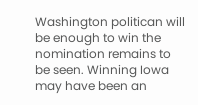Washington politican will be enough to win the nomination remains to be seen. Winning Iowa may have been an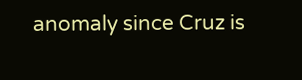anomaly since Cruz is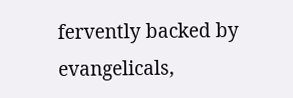fervently backed by evangelicals,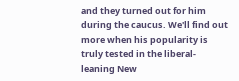and they turned out for him during the caucus. We'll find out more when his popularity is truly tested in the liberal-leaning New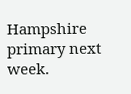Hampshire primary next week.